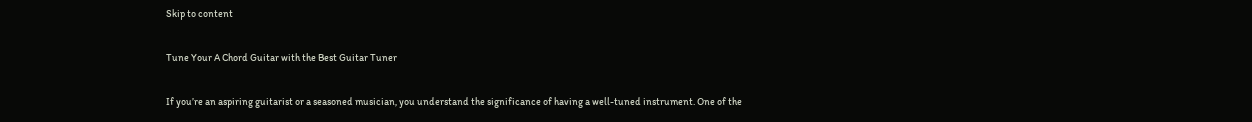Skip to content

Tune Your A Chord Guitar with the Best Guitar Tuner

If you’re an aspiring guitarist or a seasoned musician, you understand the significance of having a well-tuned instrument. One of the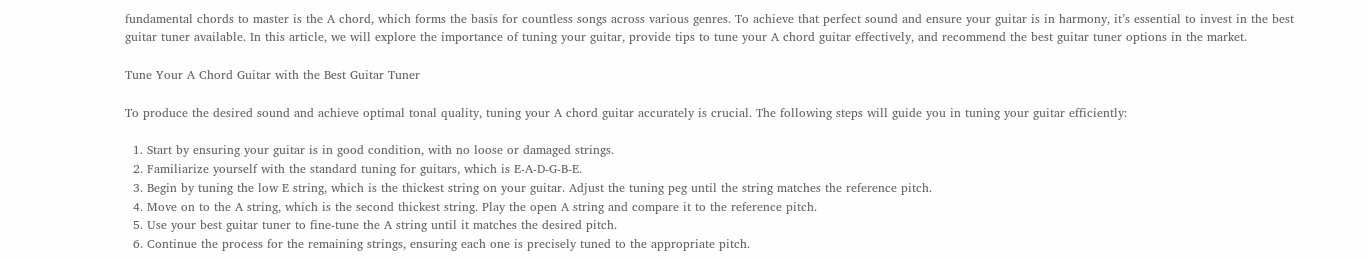fundamental chords to master is the A chord, which forms the basis for countless songs across various genres. To achieve that perfect sound and ensure your guitar is in harmony, it’s essential to invest in the best guitar tuner available. In this article, we will explore the importance of tuning your guitar, provide tips to tune your A chord guitar effectively, and recommend the best guitar tuner options in the market.

Tune Your A Chord Guitar with the Best Guitar Tuner

To produce the desired sound and achieve optimal tonal quality, tuning your A chord guitar accurately is crucial. The following steps will guide you in tuning your guitar efficiently:

  1. Start by ensuring your guitar is in good condition, with no loose or damaged strings.
  2. Familiarize yourself with the standard tuning for guitars, which is E-A-D-G-B-E.
  3. Begin by tuning the low E string, which is the thickest string on your guitar. Adjust the tuning peg until the string matches the reference pitch.
  4. Move on to the A string, which is the second thickest string. Play the open A string and compare it to the reference pitch.
  5. Use your best guitar tuner to fine-tune the A string until it matches the desired pitch.
  6. Continue the process for the remaining strings, ensuring each one is precisely tuned to the appropriate pitch.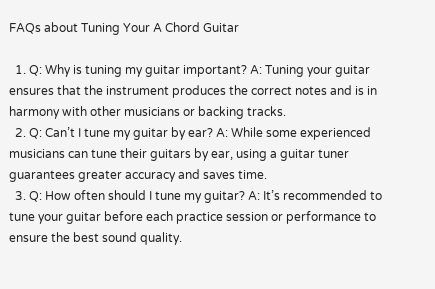FAQs about Tuning Your A Chord Guitar

  1. Q: Why is tuning my guitar important? A: Tuning your guitar ensures that the instrument produces the correct notes and is in harmony with other musicians or backing tracks.
  2. Q: Can’t I tune my guitar by ear? A: While some experienced musicians can tune their guitars by ear, using a guitar tuner guarantees greater accuracy and saves time.
  3. Q: How often should I tune my guitar? A: It’s recommended to tune your guitar before each practice session or performance to ensure the best sound quality.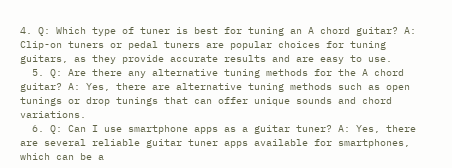4. Q: Which type of tuner is best for tuning an A chord guitar? A: Clip-on tuners or pedal tuners are popular choices for tuning guitars, as they provide accurate results and are easy to use.
  5. Q: Are there any alternative tuning methods for the A chord guitar? A: Yes, there are alternative tuning methods such as open tunings or drop tunings that can offer unique sounds and chord variations.
  6. Q: Can I use smartphone apps as a guitar tuner? A: Yes, there are several reliable guitar tuner apps available for smartphones, which can be a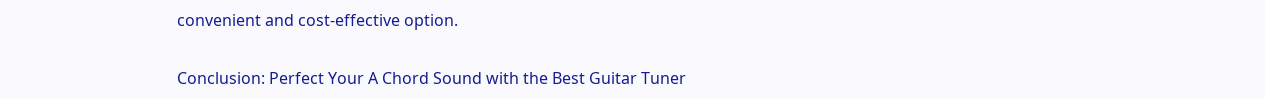convenient and cost-effective option.

Conclusion: Perfect Your A Chord Sound with the Best Guitar Tuner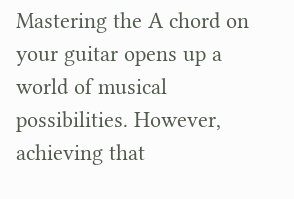Mastering the A chord on your guitar opens up a world of musical possibilities. However, achieving that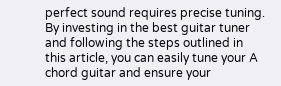perfect sound requires precise tuning. By investing in the best guitar tuner and following the steps outlined in this article, you can easily tune your A chord guitar and ensure your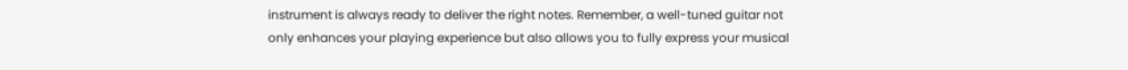instrument is always ready to deliver the right notes. Remember, a well-tuned guitar not only enhances your playing experience but also allows you to fully express your musical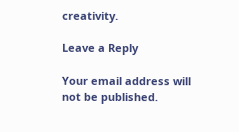creativity.

Leave a Reply

Your email address will not be published.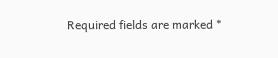Required fields are marked *